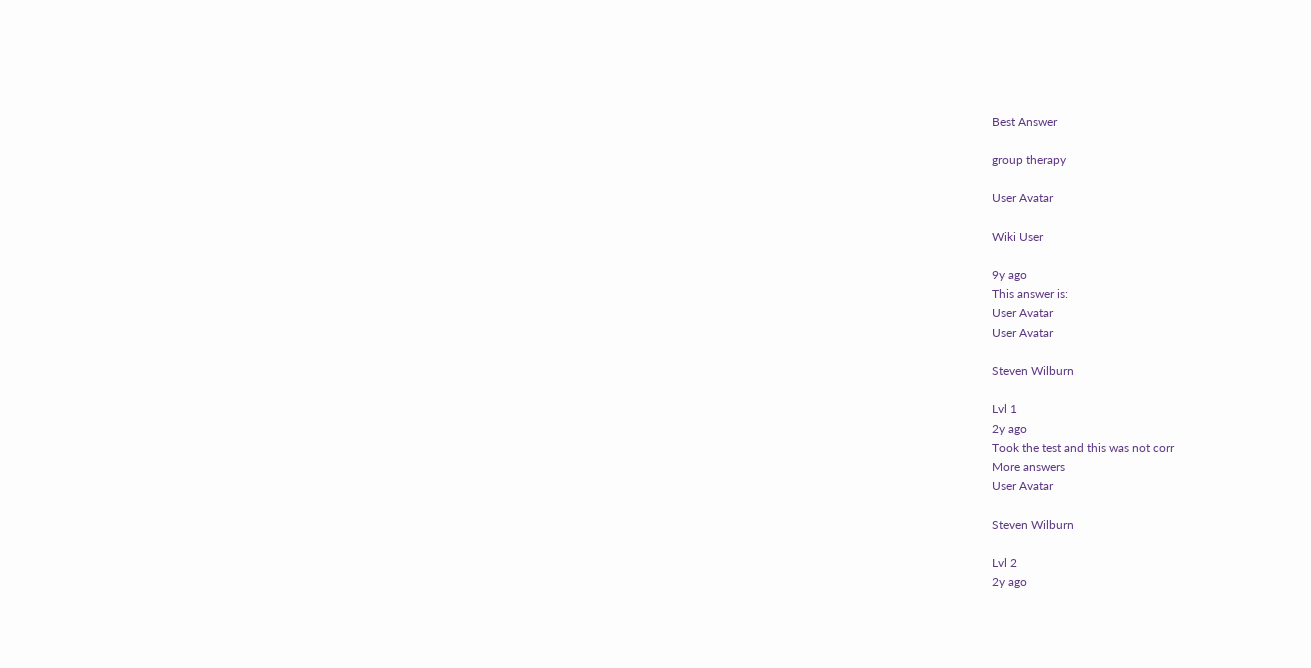Best Answer

group therapy

User Avatar

Wiki User

9y ago
This answer is:
User Avatar
User Avatar

Steven Wilburn

Lvl 1
2y ago
Took the test and this was not corr
More answers
User Avatar

Steven Wilburn

Lvl 2
2y ago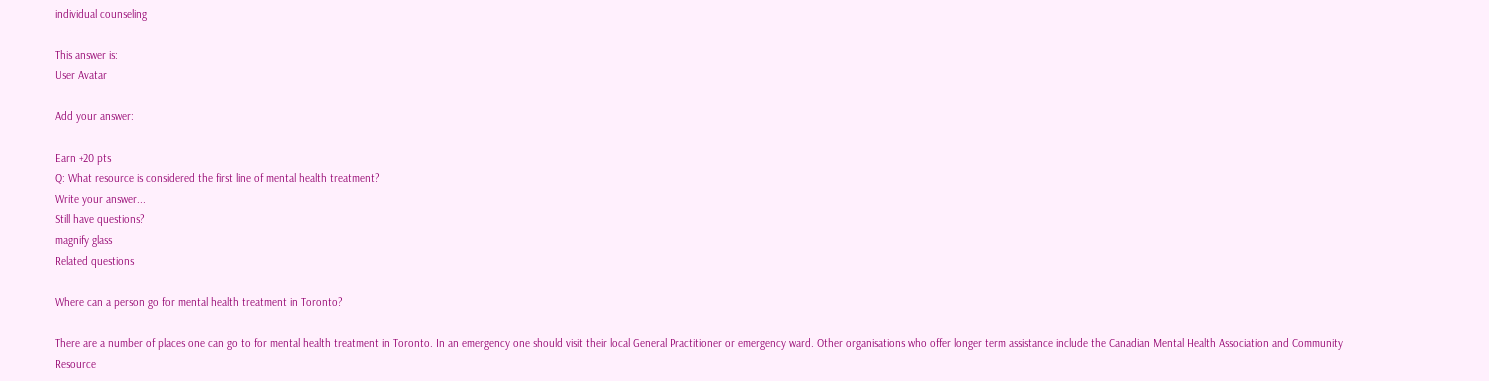individual counseling

This answer is:
User Avatar

Add your answer:

Earn +20 pts
Q: What resource is considered the first line of mental health treatment?
Write your answer...
Still have questions?
magnify glass
Related questions

Where can a person go for mental health treatment in Toronto?

There are a number of places one can go to for mental health treatment in Toronto. In an emergency one should visit their local General Practitioner or emergency ward. Other organisations who offer longer term assistance include the Canadian Mental Health Association and Community Resource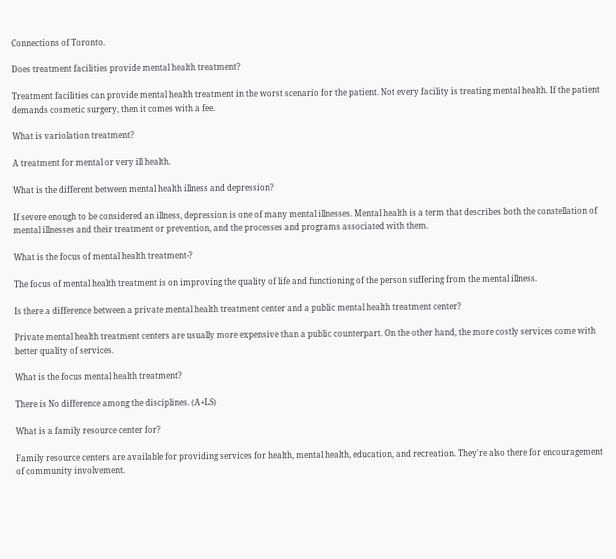Connections of Toronto.

Does treatment facilities provide mental health treatment?

Treatment facilities can provide mental health treatment in the worst scenario for the patient. Not every facility is treating mental health. If the patient demands cosmetic surgery, then it comes with a fee.

What is variolation treatment?

A treatment for mental or very ill health.

What is the different between mental health illness and depression?

If severe enough to be considered an illness, depression is one of many mental illnesses. Mental health is a term that describes both the constellation of mental illnesses and their treatment or prevention, and the processes and programs associated with them.

What is the focus of mental health treatment-?

The focus of mental health treatment is on improving the quality of life and functioning of the person suffering from the mental illness.

Is there a difference between a private mental health treatment center and a public mental health treatment center?

Private mental health treatment centers are usually more expensive than a public counterpart. On the other hand, the more costly services come with better quality of services.

What is the focus mental health treatment?

There is No difference among the disciplines. (A+LS)

What is a family resource center for?

Family resource centers are available for providing services for health, mental health, education, and recreation. They're also there for encouragement of community involvement.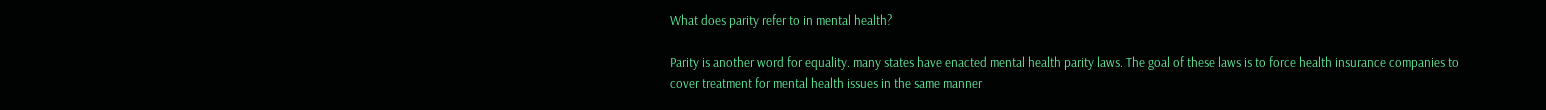What does parity refer to in mental health?

Parity is another word for equality. many states have enacted mental health parity laws. The goal of these laws is to force health insurance companies to cover treatment for mental health issues in the same manner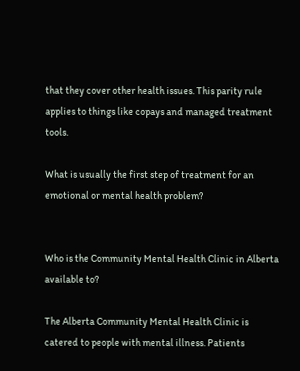that they cover other health issues. This parity rule applies to things like copays and managed treatment tools.

What is usually the first step of treatment for an emotional or mental health problem?


Who is the Community Mental Health Clinic in Alberta available to?

The Alberta Community Mental Health Clinic is catered to people with mental illness. Patients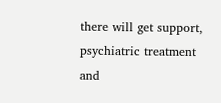there will get support, psychiatric treatment and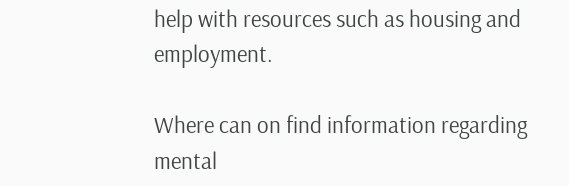help with resources such as housing and employment.

Where can on find information regarding mental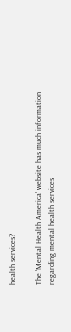health services?

The 'Mental Health America' website has much information regarding mental health services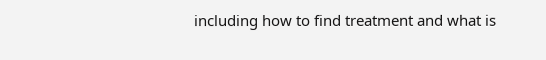including how to find treatment and what is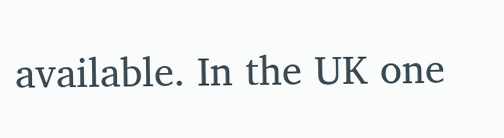available. In the UK one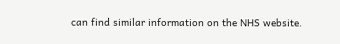can find similar information on the NHS website.